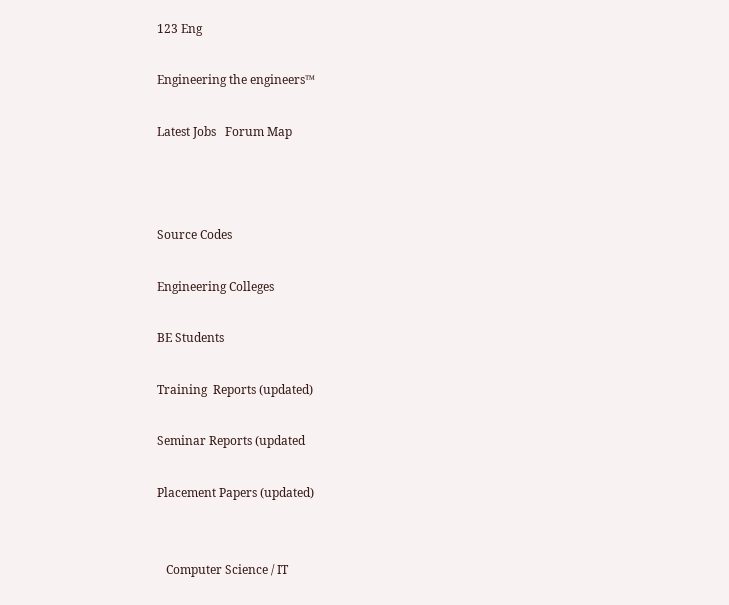123 Eng

Engineering the engineers™

Latest Jobs   Forum Map



Source Codes

Engineering Colleges

BE Students

Training  Reports (updated)

Seminar Reports (updated

Placement Papers (updated)


   Computer Science / IT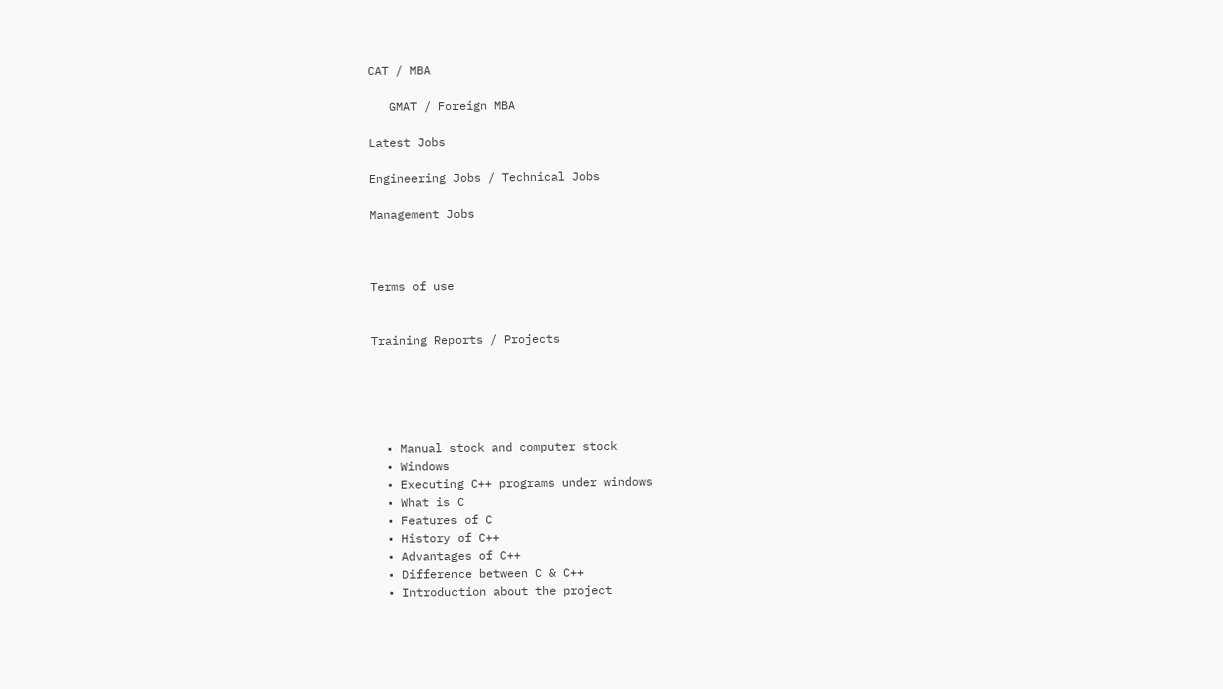CAT / MBA

   GMAT / Foreign MBA

Latest Jobs

Engineering Jobs / Technical Jobs

Management Jobs



Terms of use


Training Reports / Projects





  • Manual stock and computer stock
  • Windows
  • Executing C++ programs under windows
  • What is C
  • Features of C
  • History of C++
  • Advantages of C++
  • Difference between C & C++
  • Introduction about the project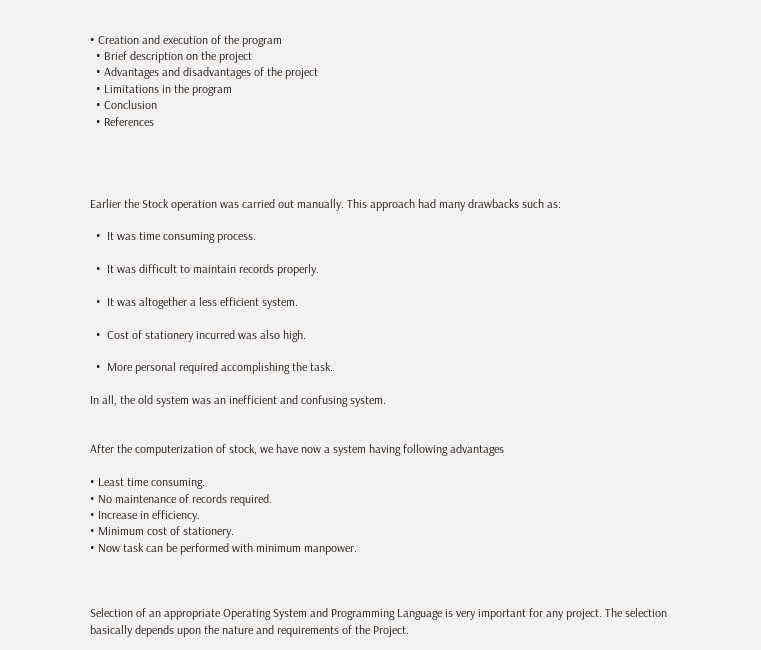• Creation and execution of the program
  • Brief description on the project
  • Advantages and disadvantages of the project
  • Limitations in the program
  • Conclusion
  • References




Earlier the Stock operation was carried out manually. This approach had many drawbacks such as:

  •  It was time consuming process.

  •  It was difficult to maintain records properly.

  •  It was altogether a less efficient system.

  •  Cost of stationery incurred was also high.

  •  More personal required accomplishing the task.

In all, the old system was an inefficient and confusing system.


After the computerization of stock, we have now a system having following advantages

• Least time consuming.
• No maintenance of records required.
• Increase in efficiency.
• Minimum cost of stationery.
• Now task can be performed with minimum manpower.



Selection of an appropriate Operating System and Programming Language is very important for any project. The selection basically depends upon the nature and requirements of the Project.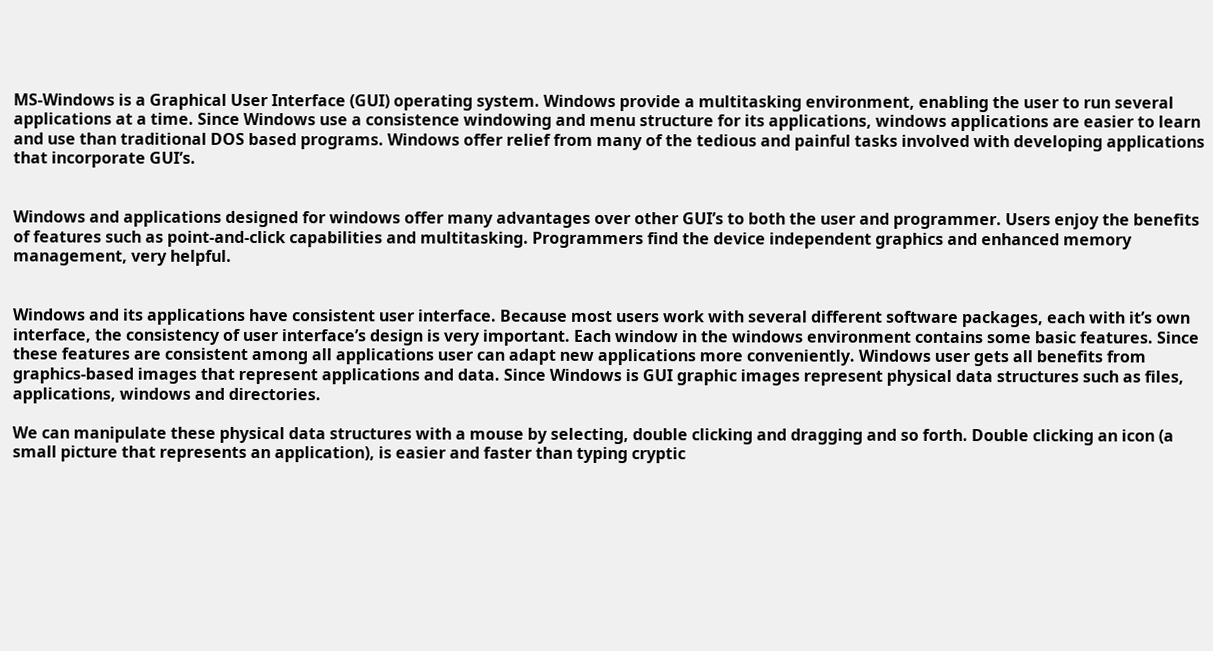MS-Windows is a Graphical User Interface (GUI) operating system. Windows provide a multitasking environment, enabling the user to run several applications at a time. Since Windows use a consistence windowing and menu structure for its applications, windows applications are easier to learn and use than traditional DOS based programs. Windows offer relief from many of the tedious and painful tasks involved with developing applications that incorporate GUI’s.


Windows and applications designed for windows offer many advantages over other GUI’s to both the user and programmer. Users enjoy the benefits of features such as point-and-click capabilities and multitasking. Programmers find the device independent graphics and enhanced memory management, very helpful.


Windows and its applications have consistent user interface. Because most users work with several different software packages, each with it’s own interface, the consistency of user interface’s design is very important. Each window in the windows environment contains some basic features. Since these features are consistent among all applications user can adapt new applications more conveniently. Windows user gets all benefits from graphics-based images that represent applications and data. Since Windows is GUI graphic images represent physical data structures such as files, applications, windows and directories.

We can manipulate these physical data structures with a mouse by selecting, double clicking and dragging and so forth. Double clicking an icon (a small picture that represents an application), is easier and faster than typing cryptic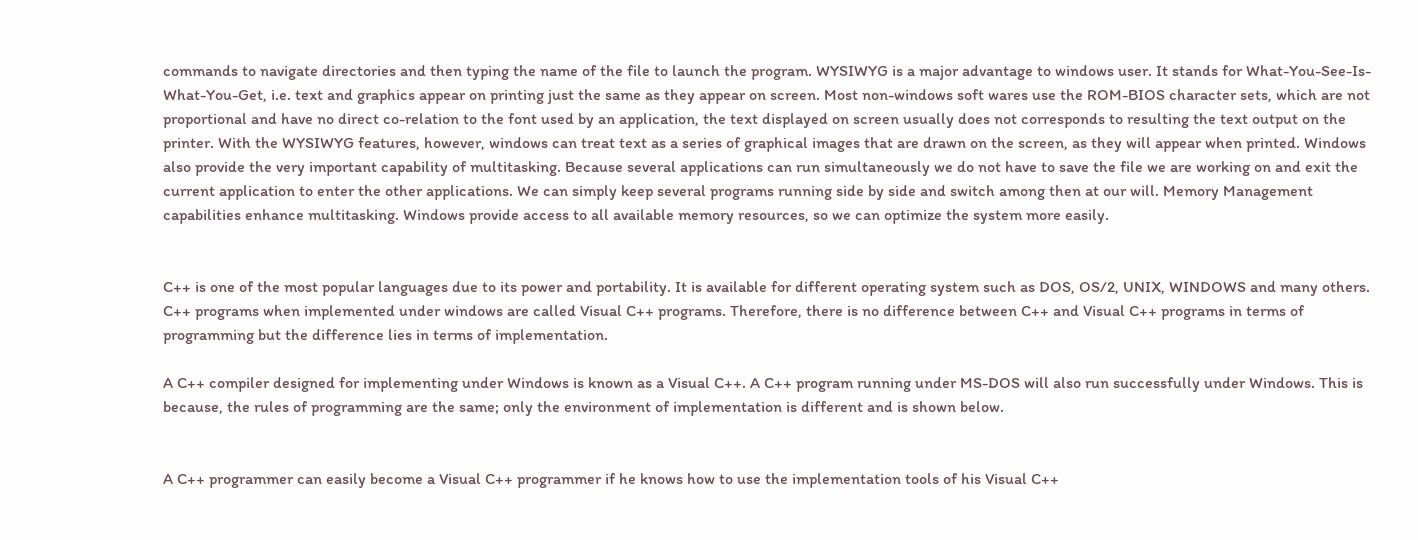commands to navigate directories and then typing the name of the file to launch the program. WYSIWYG is a major advantage to windows user. It stands for What-You-See-Is-What-You-Get, i.e. text and graphics appear on printing just the same as they appear on screen. Most non-windows soft wares use the ROM-BIOS character sets, which are not proportional and have no direct co-relation to the font used by an application, the text displayed on screen usually does not corresponds to resulting the text output on the printer. With the WYSIWYG features, however, windows can treat text as a series of graphical images that are drawn on the screen, as they will appear when printed. Windows also provide the very important capability of multitasking. Because several applications can run simultaneously we do not have to save the file we are working on and exit the current application to enter the other applications. We can simply keep several programs running side by side and switch among then at our will. Memory Management capabilities enhance multitasking. Windows provide access to all available memory resources, so we can optimize the system more easily.


C++ is one of the most popular languages due to its power and portability. It is available for different operating system such as DOS, OS/2, UNIX, WINDOWS and many others. C++ programs when implemented under windows are called Visual C++ programs. Therefore, there is no difference between C++ and Visual C++ programs in terms of programming but the difference lies in terms of implementation.

A C++ compiler designed for implementing under Windows is known as a Visual C++. A C++ program running under MS-DOS will also run successfully under Windows. This is because, the rules of programming are the same; only the environment of implementation is different and is shown below.


A C++ programmer can easily become a Visual C++ programmer if he knows how to use the implementation tools of his Visual C++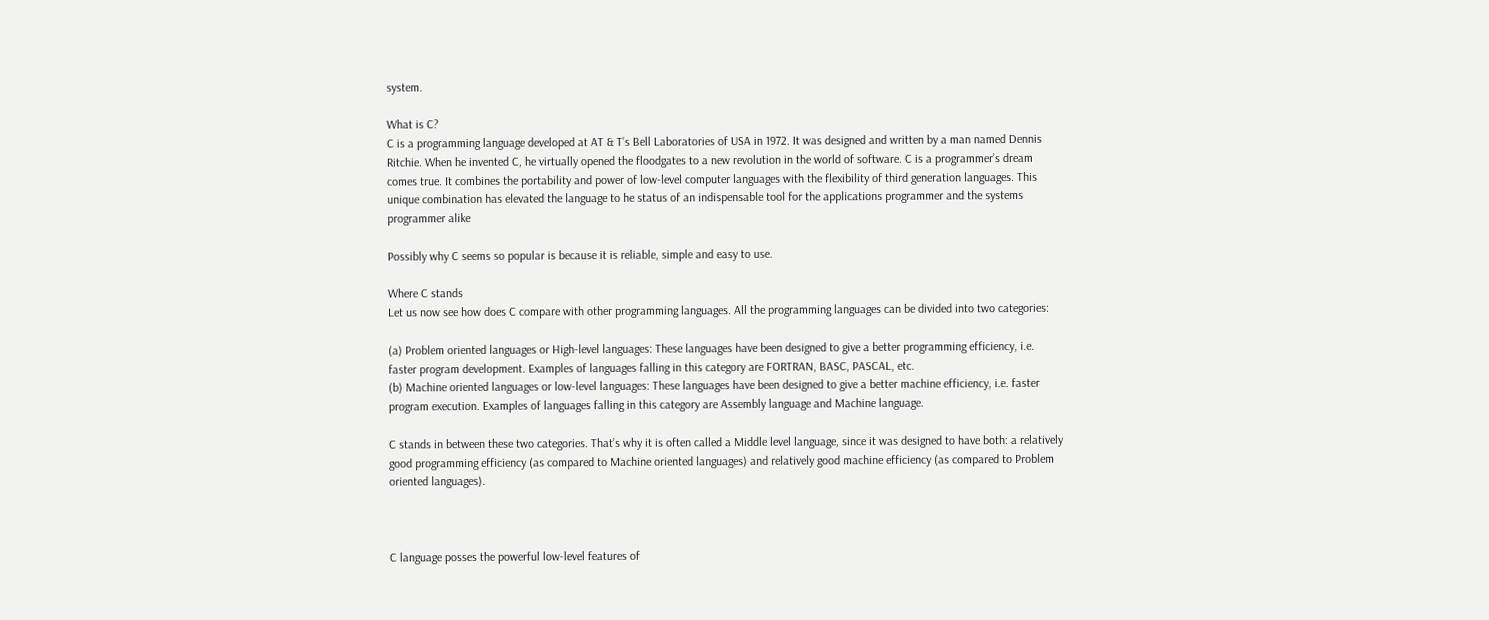system.

What is C?
C is a programming language developed at AT & T’s Bell Laboratories of USA in 1972. It was designed and written by a man named Dennis Ritchie. When he invented C, he virtually opened the floodgates to a new revolution in the world of software. C is a programmer’s dream comes true. It combines the portability and power of low-level computer languages with the flexibility of third generation languages. This unique combination has elevated the language to he status of an indispensable tool for the applications programmer and the systems programmer alike

Possibly why C seems so popular is because it is reliable, simple and easy to use.

Where C stands
Let us now see how does C compare with other programming languages. All the programming languages can be divided into two categories:

(a) Problem oriented languages or High-level languages: These languages have been designed to give a better programming efficiency, i.e. faster program development. Examples of languages falling in this category are FORTRAN, BASC, PASCAL, etc.
(b) Machine oriented languages or low-level languages: These languages have been designed to give a better machine efficiency, i.e. faster program execution. Examples of languages falling in this category are Assembly language and Machine language.

C stands in between these two categories. That’s why it is often called a Middle level language, since it was designed to have both: a relatively good programming efficiency (as compared to Machine oriented languages) and relatively good machine efficiency (as compared to Problem oriented languages).



C language posses the powerful low-level features of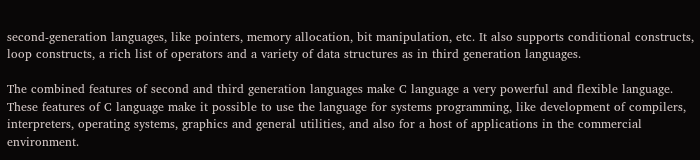second-generation languages, like pointers, memory allocation, bit manipulation, etc. It also supports conditional constructs, loop constructs, a rich list of operators and a variety of data structures as in third generation languages.

The combined features of second and third generation languages make C language a very powerful and flexible language. These features of C language make it possible to use the language for systems programming, like development of compilers, interpreters, operating systems, graphics and general utilities, and also for a host of applications in the commercial environment.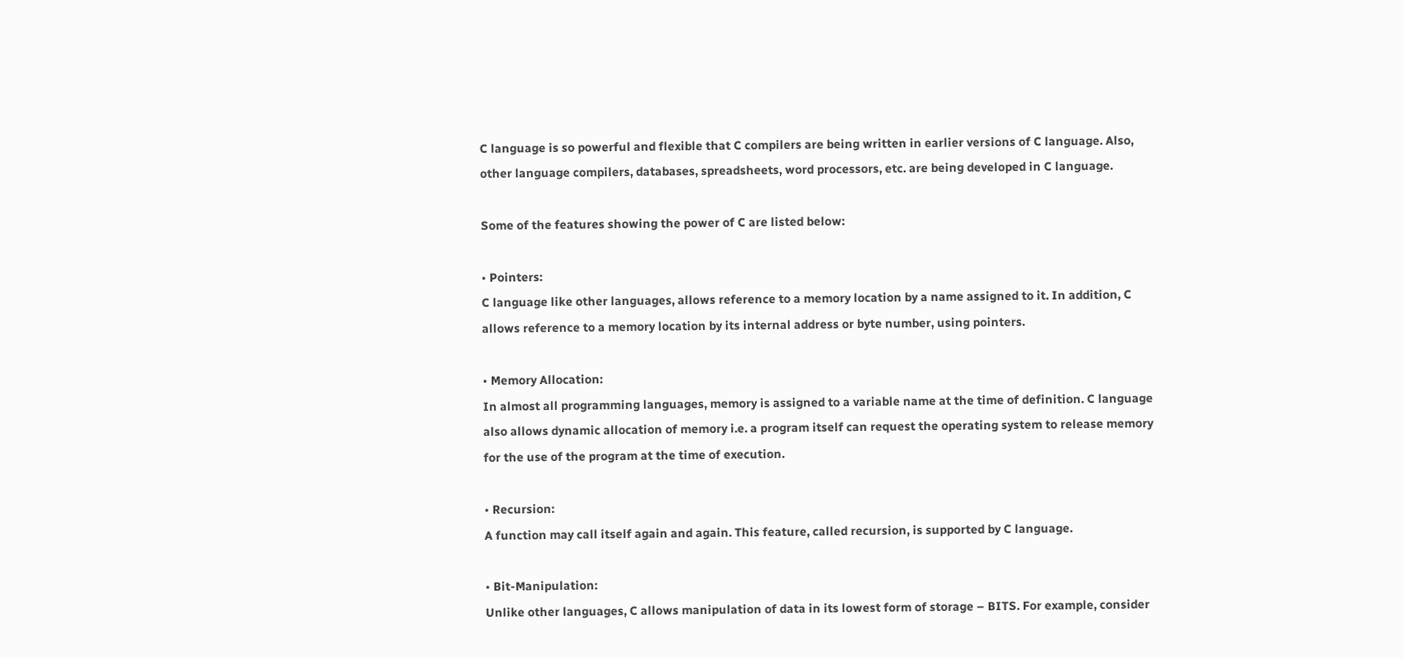C language is so powerful and flexible that C compilers are being written in earlier versions of C language. Also, other language compilers, databases, spreadsheets, word processors, etc. are being developed in C language.

Some of the features showing the power of C are listed below:

• Pointers:
C language like other languages, allows reference to a memory location by a name assigned to it. In addition, C allows reference to a memory location by its internal address or byte number, using pointers.

• Memory Allocation:
In almost all programming languages, memory is assigned to a variable name at the time of definition. C language also allows dynamic allocation of memory i.e. a program itself can request the operating system to release memory for the use of the program at the time of execution.

• Recursion:
A function may call itself again and again. This feature, called recursion, is supported by C language.

• Bit-Manipulation:
Unlike other languages, C allows manipulation of data in its lowest form of storage – BITS. For example, consider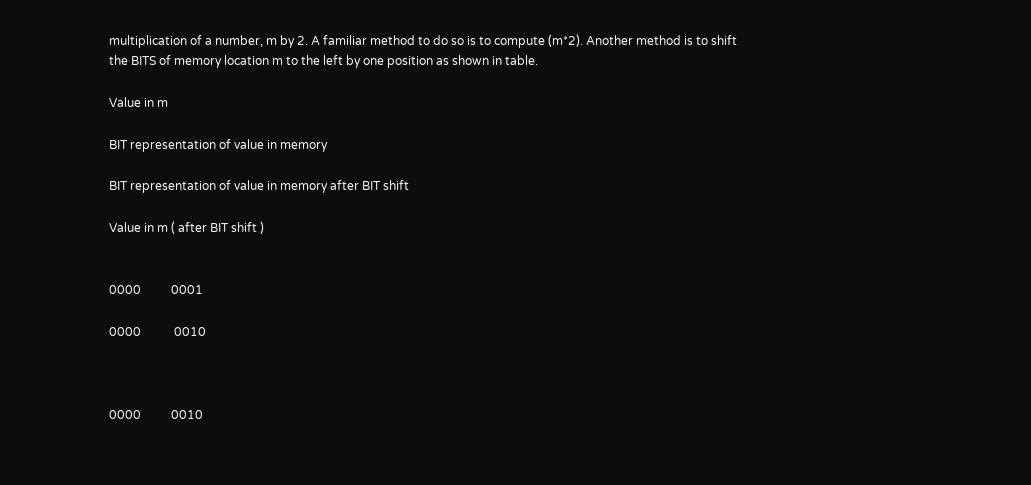multiplication of a number, m by 2. A familiar method to do so is to compute (m*2). Another method is to shift the BITS of memory location m to the left by one position as shown in table.

Value in m

BIT representation of value in memory

BIT representation of value in memory after BIT shift

Value in m ( after BIT shift )


0000          0001

0000           0010



0000          0010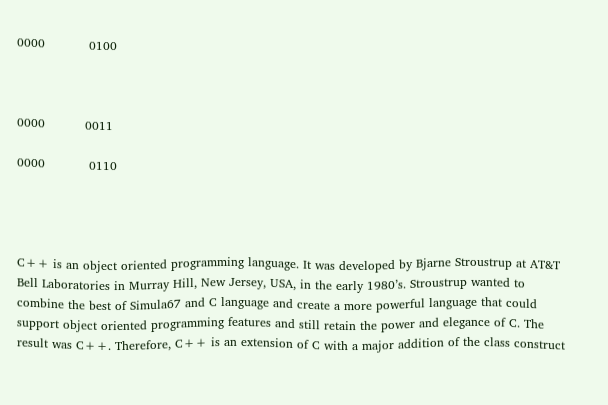0000           0100



0000          0011

0000           0110




C++ is an object oriented programming language. It was developed by Bjarne Stroustrup at AT&T Bell Laboratories in Murray Hill, New Jersey, USA, in the early 1980’s. Stroustrup wanted to combine the best of Simula67 and C language and create a more powerful language that could support object oriented programming features and still retain the power and elegance of C. The result was C++. Therefore, C++ is an extension of C with a major addition of the class construct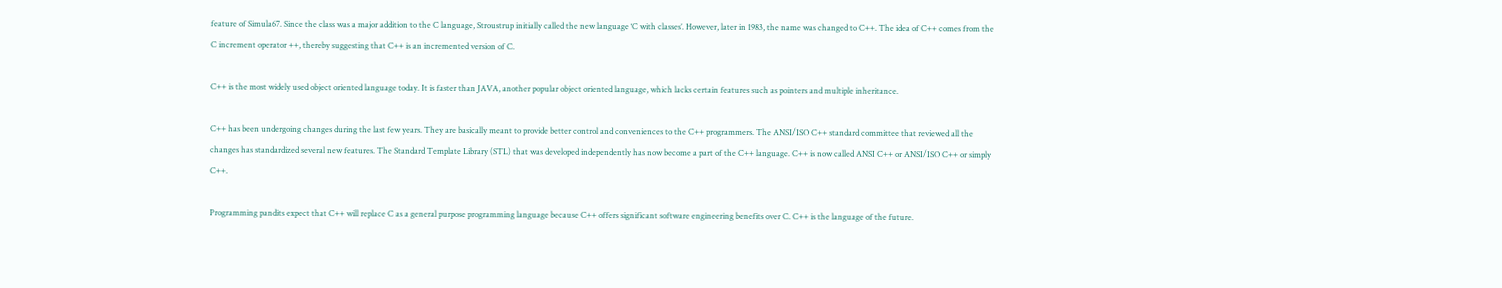feature of Simula67. Since the class was a major addition to the C language, Stroustrup initially called the new language ‘C with classes’. However, later in 1983, the name was changed to C++. The idea of C++ comes from the C increment operator ++, thereby suggesting that C++ is an incremented version of C.

C++ is the most widely used object oriented language today. It is faster than JAVA, another popular object oriented language, which lacks certain features such as pointers and multiple inheritance.

C++ has been undergoing changes during the last few years. They are basically meant to provide better control and conveniences to the C++ programmers. The ANSI/ISO C++ standard committee that reviewed all the changes has standardized several new features. The Standard Template Library (STL) that was developed independently has now become a part of the C++ language. C++ is now called ANSI C++ or ANSI/ISO C++ or simply C++.

Programming pandits expect that C++ will replace C as a general purpose programming language because C++ offers significant software engineering benefits over C. C++ is the language of the future.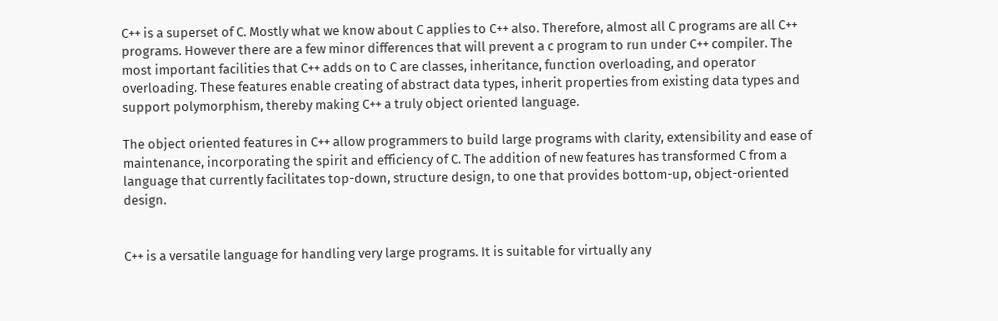C++ is a superset of C. Mostly what we know about C applies to C++ also. Therefore, almost all C programs are all C++ programs. However there are a few minor differences that will prevent a c program to run under C++ compiler. The most important facilities that C++ adds on to C are classes, inheritance, function overloading, and operator overloading. These features enable creating of abstract data types, inherit properties from existing data types and support polymorphism, thereby making C++ a truly object oriented language.

The object oriented features in C++ allow programmers to build large programs with clarity, extensibility and ease of maintenance, incorporating the spirit and efficiency of C. The addition of new features has transformed C from a language that currently facilitates top-down, structure design, to one that provides bottom-up, object-oriented design.


C++ is a versatile language for handling very large programs. It is suitable for virtually any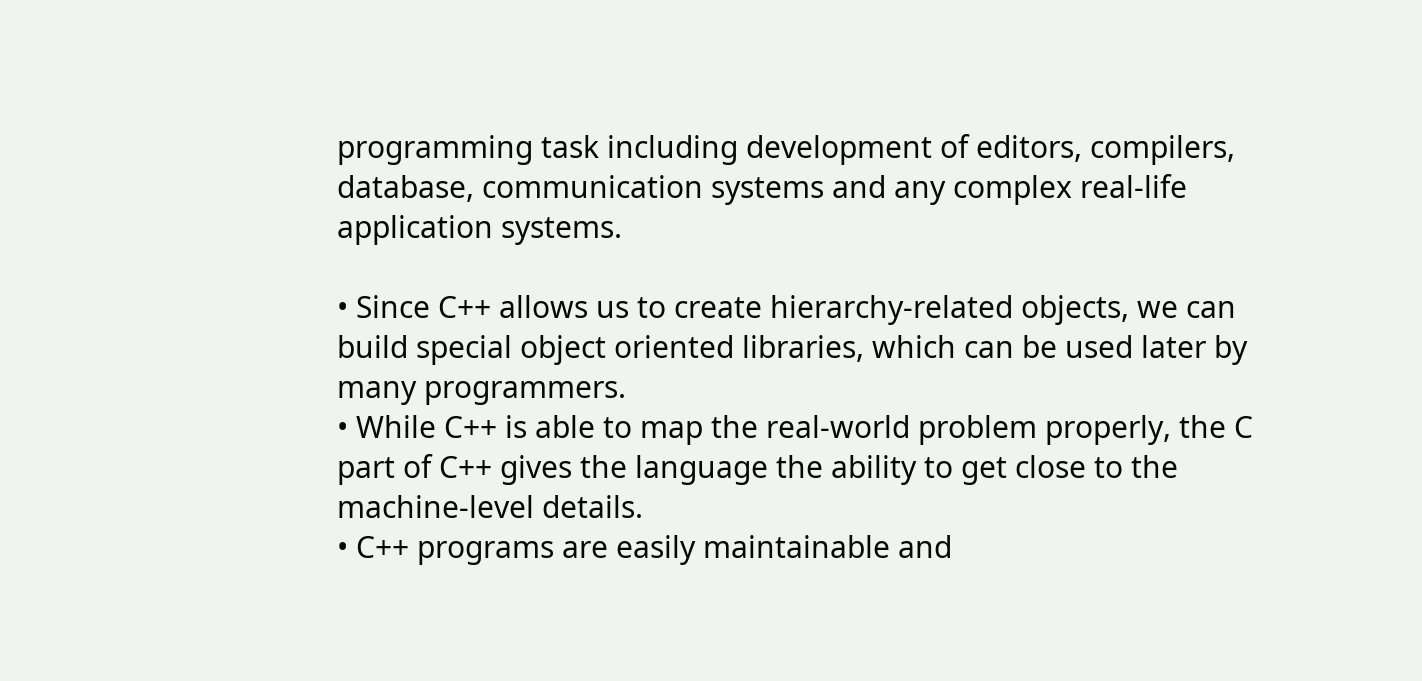programming task including development of editors, compilers, database, communication systems and any complex real-life application systems.

• Since C++ allows us to create hierarchy-related objects, we can build special object oriented libraries, which can be used later by many programmers.
• While C++ is able to map the real-world problem properly, the C part of C++ gives the language the ability to get close to the machine-level details.
• C++ programs are easily maintainable and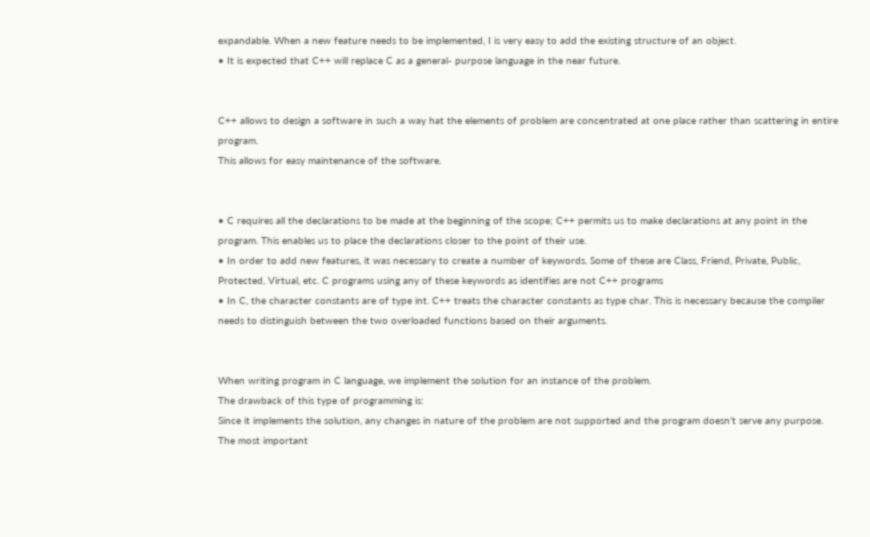expandable. When a new feature needs to be implemented, I is very easy to add the existing structure of an object.
• It is expected that C++ will replace C as a general- purpose language in the near future.


C++ allows to design a software in such a way hat the elements of problem are concentrated at one place rather than scattering in entire program.
This allows for easy maintenance of the software.


• C requires all the declarations to be made at the beginning of the scope; C++ permits us to make declarations at any point in the program. This enables us to place the declarations closer to the point of their use.
• In order to add new features, it was necessary to create a number of keywords. Some of these are Class, Friend, Private, Public, Protected, Virtual, etc. C programs using any of these keywords as identifies are not C++ programs
• In C, the character constants are of type int. C++ treats the character constants as type char. This is necessary because the compiler needs to distinguish between the two overloaded functions based on their arguments.


When writing program in C language, we implement the solution for an instance of the problem.
The drawback of this type of programming is:
Since it implements the solution, any changes in nature of the problem are not supported and the program doesn’t serve any purpose.
The most important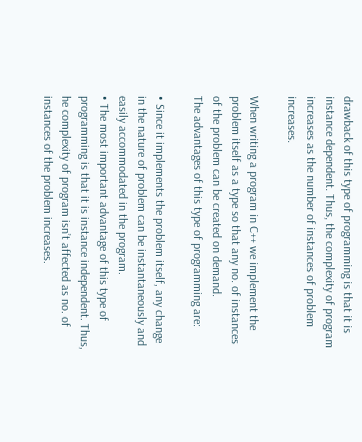drawback of this type of programming is that it is instance dependent. Thus, the complexity of program increases as the number of instances of problem increases.

When writing a program in C++ we implement the problem itself as a type so that any no. of instances of the problem can be created on demand.
The advantages of this type of programming are:

• Since it implements the problem itself, any change in the nature of problem can be instantaneously and easily accommodated in the program.
• The most important advantage of this type of programming is that it is instance independent. Thus, he complexity of program isn’t affected as no. of instances of the problem increases.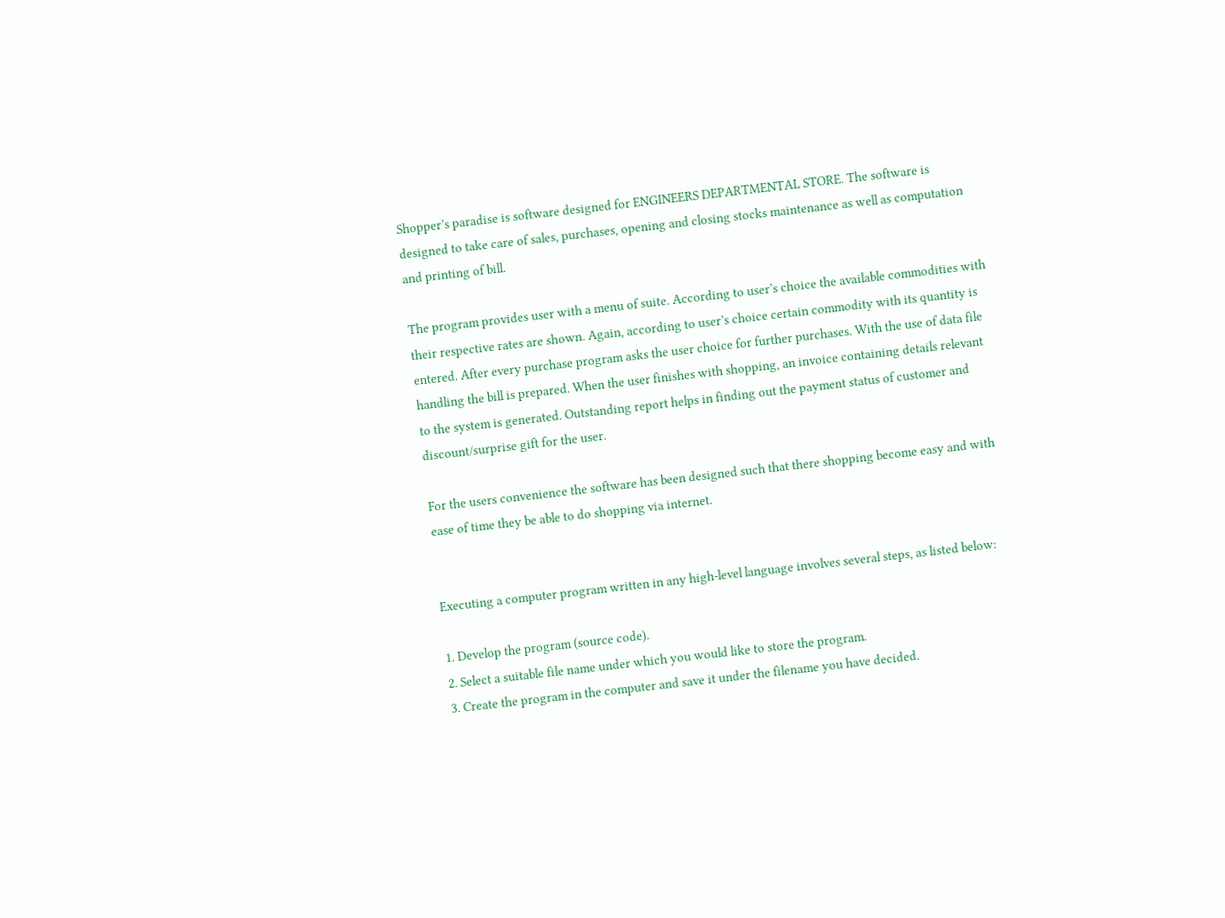Shopper’s paradise is software designed for ENGINEERS DEPARTMENTAL STORE. The software is designed to take care of sales, purchases, opening and closing stocks maintenance as well as computation and printing of bill.

The program provides user with a menu of suite. According to user’s choice the available commodities with their respective rates are shown. Again, according to user’s choice certain commodity with its quantity is entered. After every purchase program asks the user choice for further purchases. With the use of data file handling the bill is prepared. When the user finishes with shopping, an invoice containing details relevant to the system is generated. Outstanding report helps in finding out the payment status of customer and discount/surprise gift for the user.

For the users convenience the software has been designed such that there shopping become easy and with ease of time they be able to do shopping via internet.


Executing a computer program written in any high-level language involves several steps, as listed below:

1. Develop the program (source code).
2. Select a suitable file name under which you would like to store the program.
3. Create the program in the computer and save it under the filename you have decided.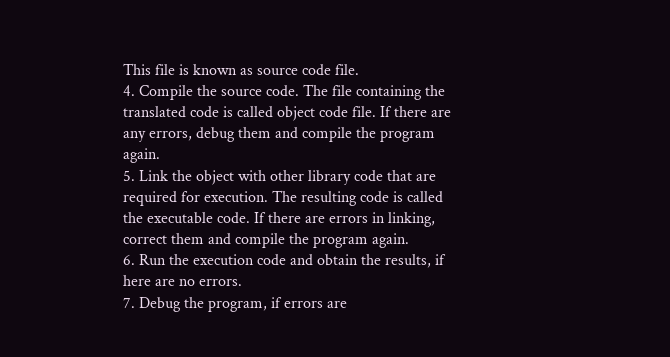This file is known as source code file.
4. Compile the source code. The file containing the translated code is called object code file. If there are any errors, debug them and compile the program again.
5. Link the object with other library code that are required for execution. The resulting code is called the executable code. If there are errors in linking, correct them and compile the program again.
6. Run the execution code and obtain the results, if here are no errors.
7. Debug the program, if errors are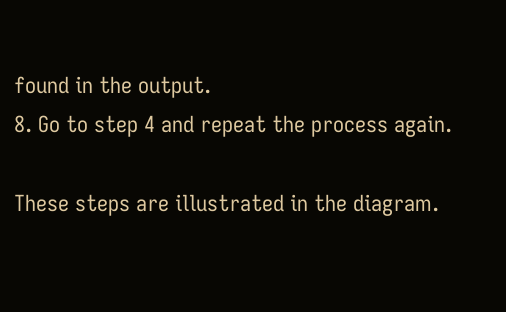found in the output.
8. Go to step 4 and repeat the process again.

These steps are illustrated in the diagram.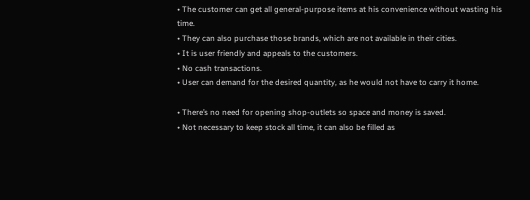• The customer can get all general-purpose items at his convenience without wasting his time.
• They can also purchase those brands, which are not available in their cities.
• It is user friendly and appeals to the customers.
• No cash transactions.
• User can demand for the desired quantity, as he would not have to carry it home.

• There’s no need for opening shop-outlets so space and money is saved.
• Not necessary to keep stock all time, it can also be filled as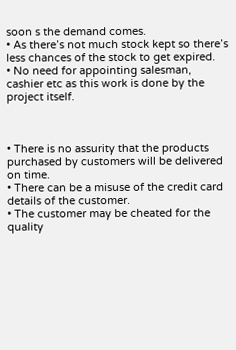soon s the demand comes.
• As there’s not much stock kept so there’s less chances of the stock to get expired.
• No need for appointing salesman, cashier etc as this work is done by the project itself.



• There is no assurity that the products purchased by customers will be delivered on time.
• There can be a misuse of the credit card details of the customer.
• The customer may be cheated for the quality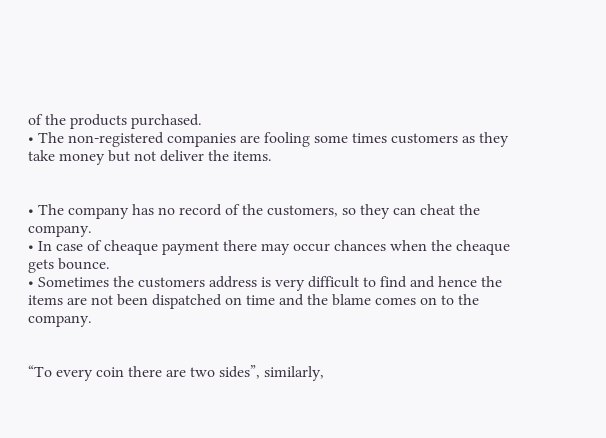of the products purchased.
• The non-registered companies are fooling some times customers as they take money but not deliver the items.


• The company has no record of the customers, so they can cheat the company.
• In case of cheaque payment there may occur chances when the cheaque gets bounce.
• Sometimes the customers address is very difficult to find and hence the items are not been dispatched on time and the blame comes on to the company.


“To every coin there are two sides”, similarly,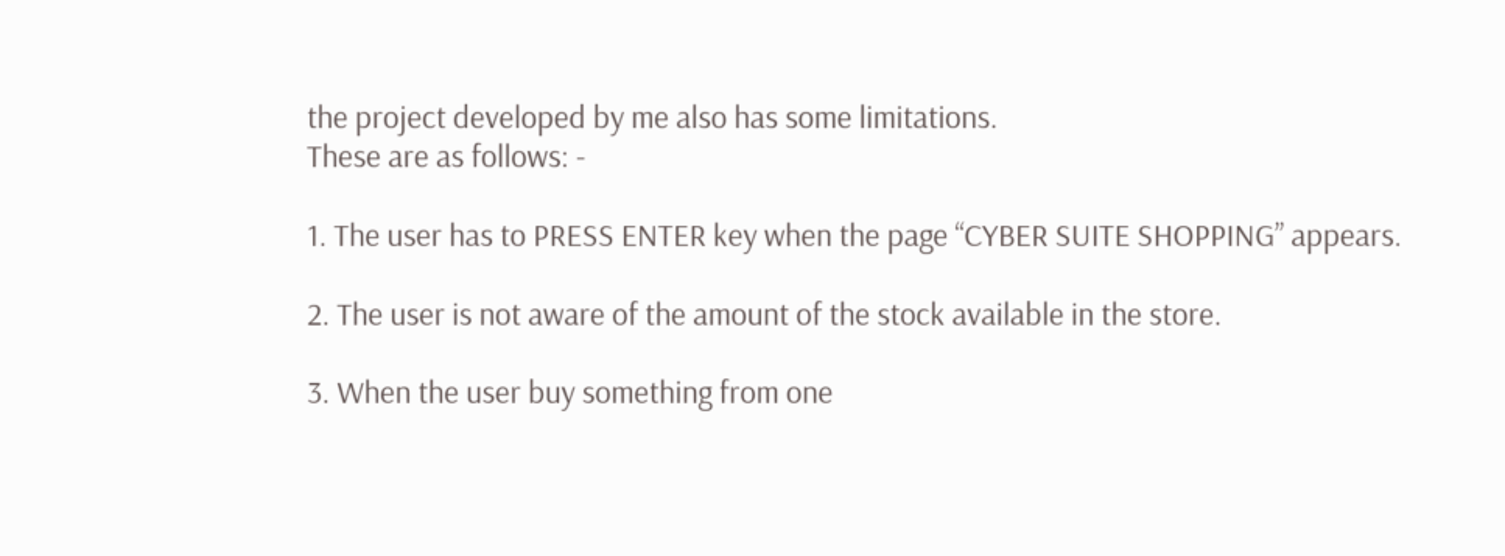the project developed by me also has some limitations.
These are as follows: -

1. The user has to PRESS ENTER key when the page “CYBER SUITE SHOPPING” appears.

2. The user is not aware of the amount of the stock available in the store.

3. When the user buy something from one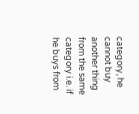category, he cannot buy another thing from the same category i.e. if he buys from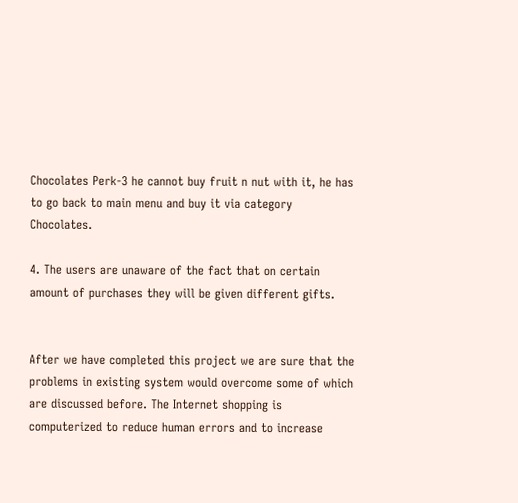Chocolates Perk-3 he cannot buy fruit n nut with it, he has to go back to main menu and buy it via category Chocolates.

4. The users are unaware of the fact that on certain amount of purchases they will be given different gifts.


After we have completed this project we are sure that the problems in existing system would overcome some of which are discussed before. The Internet shopping is computerized to reduce human errors and to increase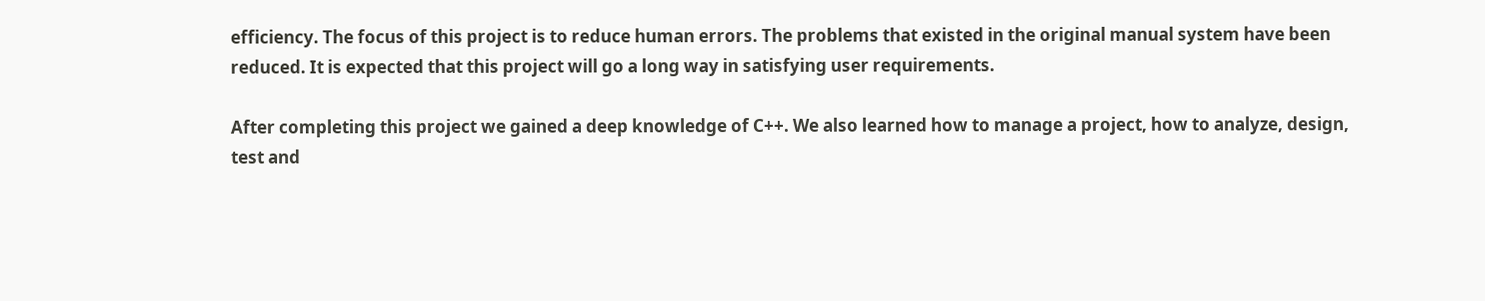efficiency. The focus of this project is to reduce human errors. The problems that existed in the original manual system have been reduced. It is expected that this project will go a long way in satisfying user requirements.

After completing this project we gained a deep knowledge of C++. We also learned how to manage a project, how to analyze, design, test and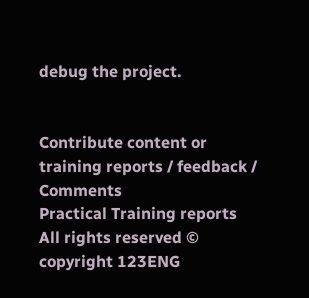debug the project.


Contribute content or training reports / feedback / Comments
Practical Training reports
All rights reserved © copyright 123ENG